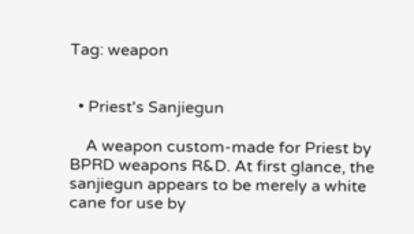Tag: weapon


  • Priest's Sanjiegun

    A weapon custom-made for Priest by BPRD weapons R&D. At first glance, the sanjiegun appears to be merely a white cane for use by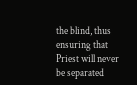the blind, thus ensuring that Priest will never be separated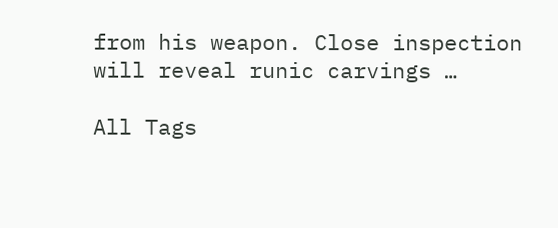from his weapon. Close inspection will reveal runic carvings …

All Tags